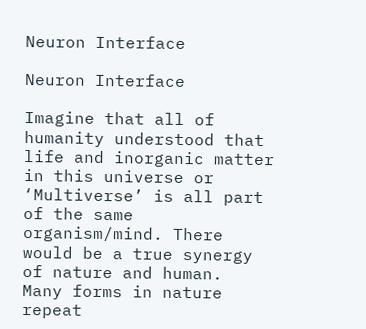Neuron Interface

Neuron Interface

Imagine that all of humanity understood that life and inorganic matter in this universe or ‘Multiverse’ is all part of the same organism/mind. There would be a true synergy of nature and human.
Many forms in nature repeat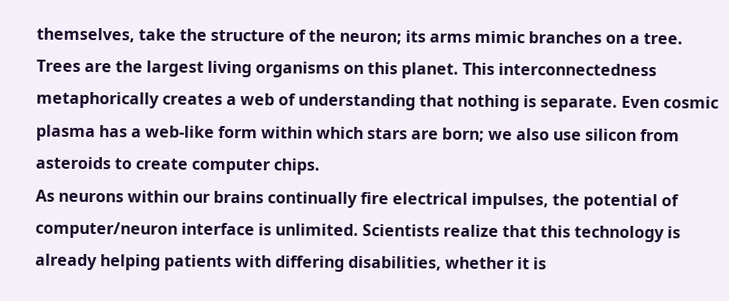themselves, take the structure of the neuron; its arms mimic branches on a tree. Trees are the largest living organisms on this planet. This interconnectedness metaphorically creates a web of understanding that nothing is separate. Even cosmic plasma has a web-like form within which stars are born; we also use silicon from asteroids to create computer chips.
As neurons within our brains continually fire electrical impulses, the potential of computer/neuron interface is unlimited. Scientists realize that this technology is already helping patients with differing disabilities, whether it is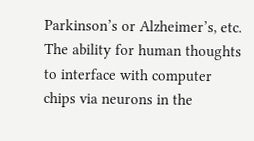Parkinson’s or Alzheimer’s, etc. The ability for human thoughts to interface with computer chips via neurons in the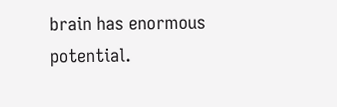brain has enormous potential.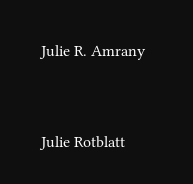Julie R. Amrany


Julie Rotblatt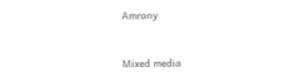Amrany


Mixed media